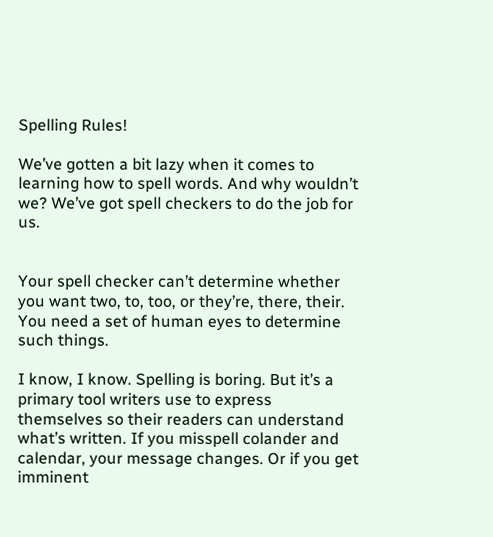Spelling Rules!

We’ve gotten a bit lazy when it comes to learning how to spell words. And why wouldn’t we? We’ve got spell checkers to do the job for us.


Your spell checker can’t determine whether you want two, to, too, or they’re, there, their. You need a set of human eyes to determine such things.

I know, I know. Spelling is boring. But it’s a primary tool writers use to express themselves so their readers can understand what’s written. If you misspell colander and calendar, your message changes. Or if you get imminent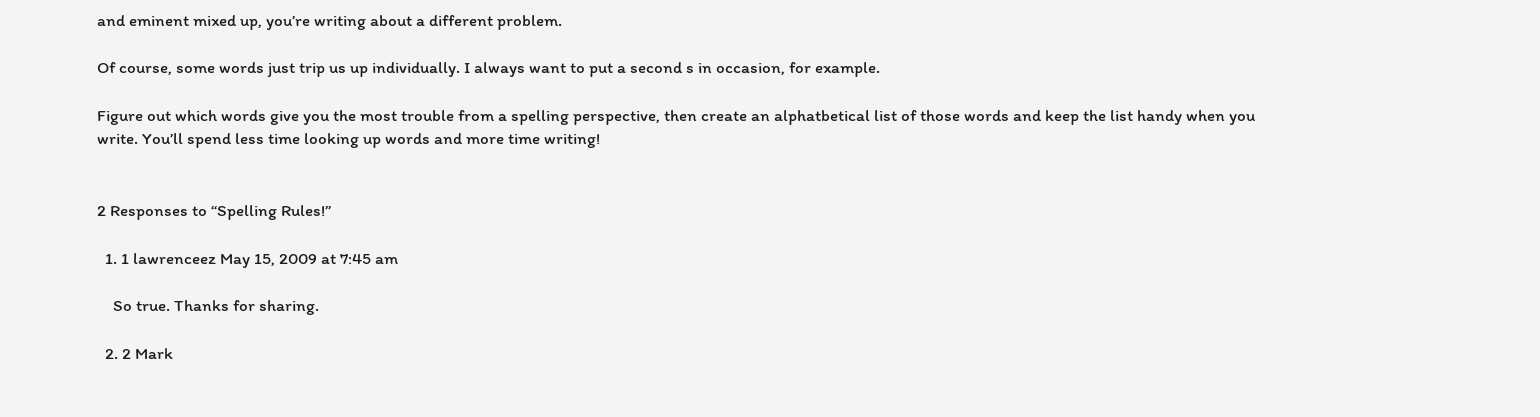and eminent mixed up, you’re writing about a different problem.

Of course, some words just trip us up individually. I always want to put a second s in occasion, for example.

Figure out which words give you the most trouble from a spelling perspective, then create an alphatbetical list of those words and keep the list handy when you write. You’ll spend less time looking up words and more time writing!


2 Responses to “Spelling Rules!”

  1. 1 lawrenceez May 15, 2009 at 7:45 am

    So true. Thanks for sharing.

  2. 2 Mark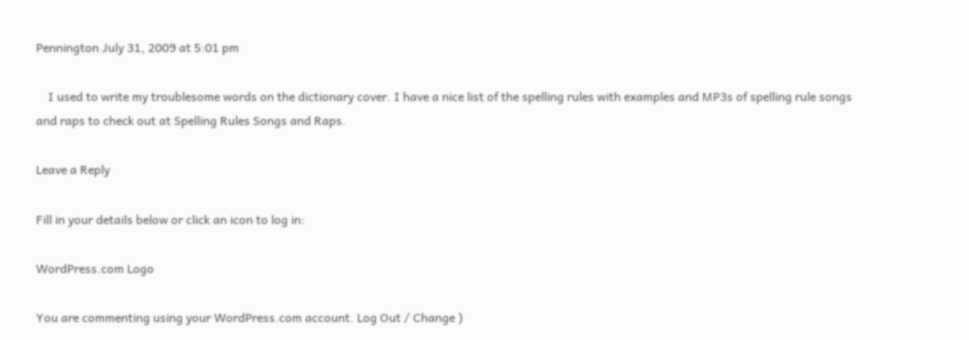Pennington July 31, 2009 at 5:01 pm

    I used to write my troublesome words on the dictionary cover. I have a nice list of the spelling rules with examples and MP3s of spelling rule songs and raps to check out at Spelling Rules Songs and Raps.

Leave a Reply

Fill in your details below or click an icon to log in:

WordPress.com Logo

You are commenting using your WordPress.com account. Log Out / Change )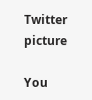Twitter picture

You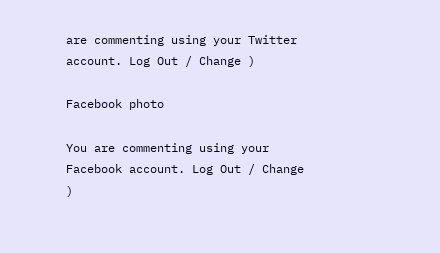are commenting using your Twitter account. Log Out / Change )

Facebook photo

You are commenting using your Facebook account. Log Out / Change )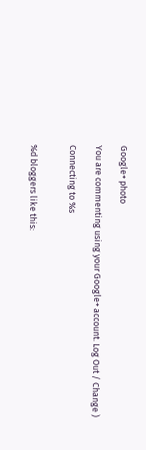Google+ photo

You are commenting using your Google+ account. Log Out / Change )

Connecting to %s


%d bloggers like this: